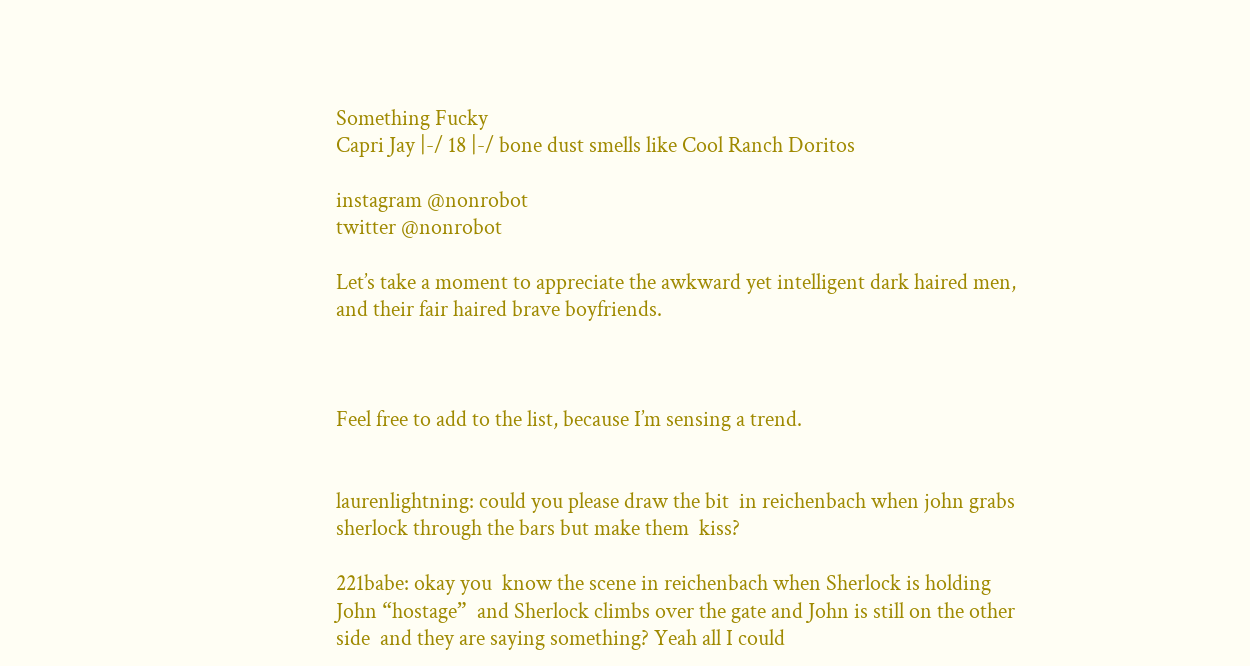Something Fucky
Capri Jay |-/ 18 |-/ bone dust smells like Cool Ranch Doritos

instagram @nonrobot
twitter @nonrobot

Let’s take a moment to appreciate the awkward yet intelligent dark haired men, and their fair haired brave boyfriends.



Feel free to add to the list, because I’m sensing a trend.


laurenlightning: could you please draw the bit  in reichenbach when john grabs sherlock through the bars but make them  kiss?

221babe: okay you  know the scene in reichenbach when Sherlock is holding John “hostage”  and Sherlock climbs over the gate and John is still on the other side  and they are saying something? Yeah all I could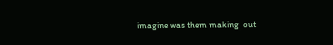imagine was them making  out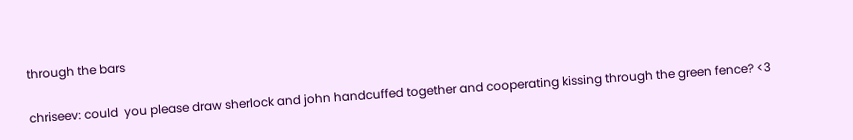through the bars

chriseev: could  you please draw sherlock and john handcuffed together and cooperating kissing through the green fence? <3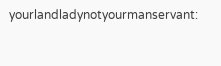yourlandladynotyourmanservant: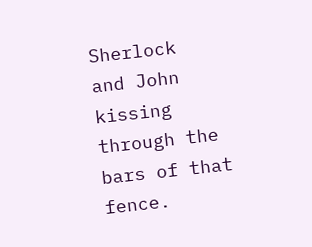Sherlock  and John kissing through the bars of that fence.